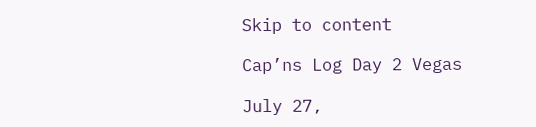Skip to content

Cap’ns Log Day 2 Vegas

July 27,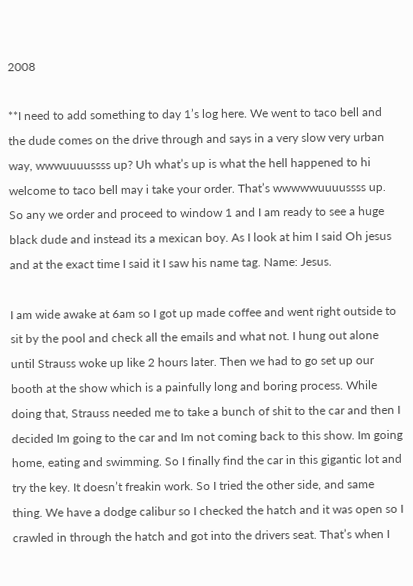2008

**I need to add something to day 1’s log here. We went to taco bell and the dude comes on the drive through and says in a very slow very urban way, wwwuuuussss up? Uh what’s up is what the hell happened to hi welcome to taco bell may i take your order. That’s wwwwwuuuussss up. So any we order and proceed to window 1 and I am ready to see a huge black dude and instead its a mexican boy. As I look at him I said Oh jesus and at the exact time I said it I saw his name tag. Name: Jesus.

I am wide awake at 6am so I got up made coffee and went right outside to sit by the pool and check all the emails and what not. I hung out alone until Strauss woke up like 2 hours later. Then we had to go set up our booth at the show which is a painfully long and boring process. While doing that, Strauss needed me to take a bunch of shit to the car and then I decided Im going to the car and Im not coming back to this show. Im going home, eating and swimming. So I finally find the car in this gigantic lot and try the key. It doesn’t freakin work. So I tried the other side, and same thing. We have a dodge calibur so I checked the hatch and it was open so I crawled in through the hatch and got into the drivers seat. That’s when I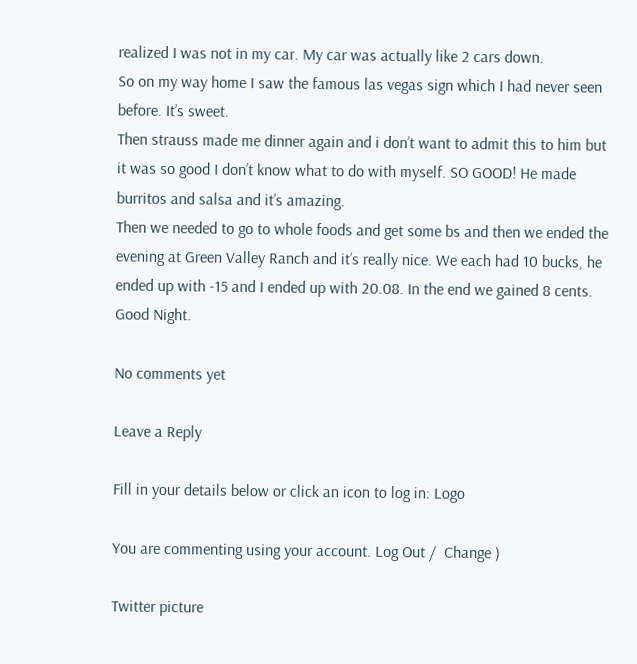realized I was not in my car. My car was actually like 2 cars down.
So on my way home I saw the famous las vegas sign which I had never seen before. It’s sweet.
Then strauss made me dinner again and i don’t want to admit this to him but it was so good I don’t know what to do with myself. SO GOOD! He made burritos and salsa and it’s amazing.
Then we needed to go to whole foods and get some bs and then we ended the evening at Green Valley Ranch and it’s really nice. We each had 10 bucks, he ended up with -15 and I ended up with 20.08. In the end we gained 8 cents.
Good Night.

No comments yet

Leave a Reply

Fill in your details below or click an icon to log in: Logo

You are commenting using your account. Log Out /  Change )

Twitter picture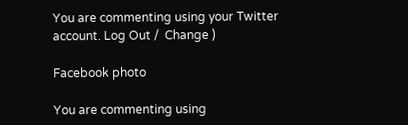You are commenting using your Twitter account. Log Out /  Change )

Facebook photo

You are commenting using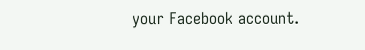your Facebook account.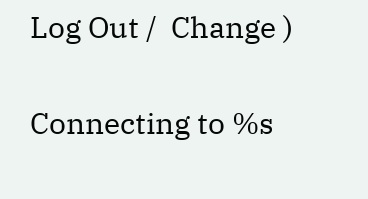Log Out /  Change )

Connecting to %s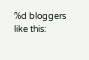%d bloggers like this: